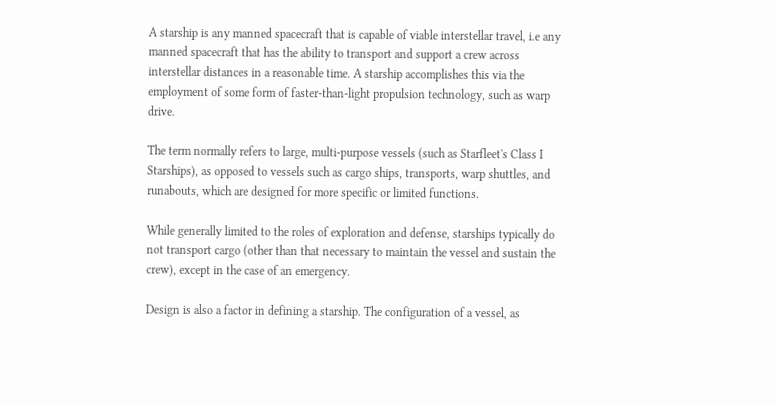A starship is any manned spacecraft that is capable of viable interstellar travel, i.e any manned spacecraft that has the ability to transport and support a crew across interstellar distances in a reasonable time. A starship accomplishes this via the employment of some form of faster-than-light propulsion technology, such as warp drive.

The term normally refers to large, multi-purpose vessels (such as Starfleet's Class I Starships), as opposed to vessels such as cargo ships, transports, warp shuttles, and runabouts, which are designed for more specific or limited functions.

While generally limited to the roles of exploration and defense, starships typically do not transport cargo (other than that necessary to maintain the vessel and sustain the crew), except in the case of an emergency.

Design is also a factor in defining a starship. The configuration of a vessel, as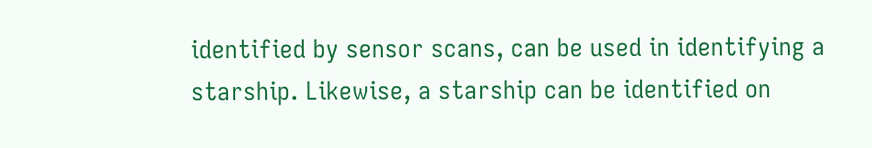identified by sensor scans, can be used in identifying a starship. Likewise, a starship can be identified on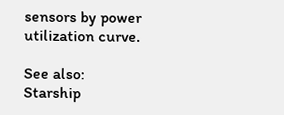sensors by power utilization curve.

See also:
Starship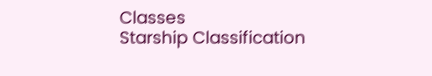Classes
Starship Classification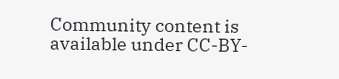Community content is available under CC-BY-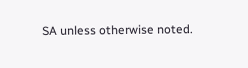SA unless otherwise noted.